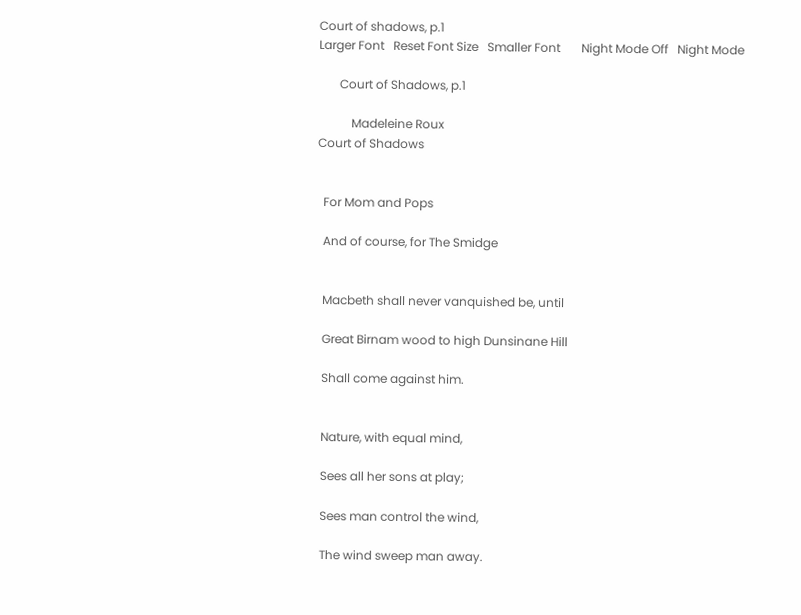Court of shadows, p.1
Larger Font   Reset Font Size   Smaller Font       Night Mode Off   Night Mode

       Court of Shadows, p.1

           Madeleine Roux
Court of Shadows


  For Mom and Pops

  And of course, for The Smidge


  Macbeth shall never vanquished be, until

  Great Birnam wood to high Dunsinane Hill

  Shall come against him.


  Nature, with equal mind,

  Sees all her sons at play;

  Sees man control the wind,

  The wind sweep man away.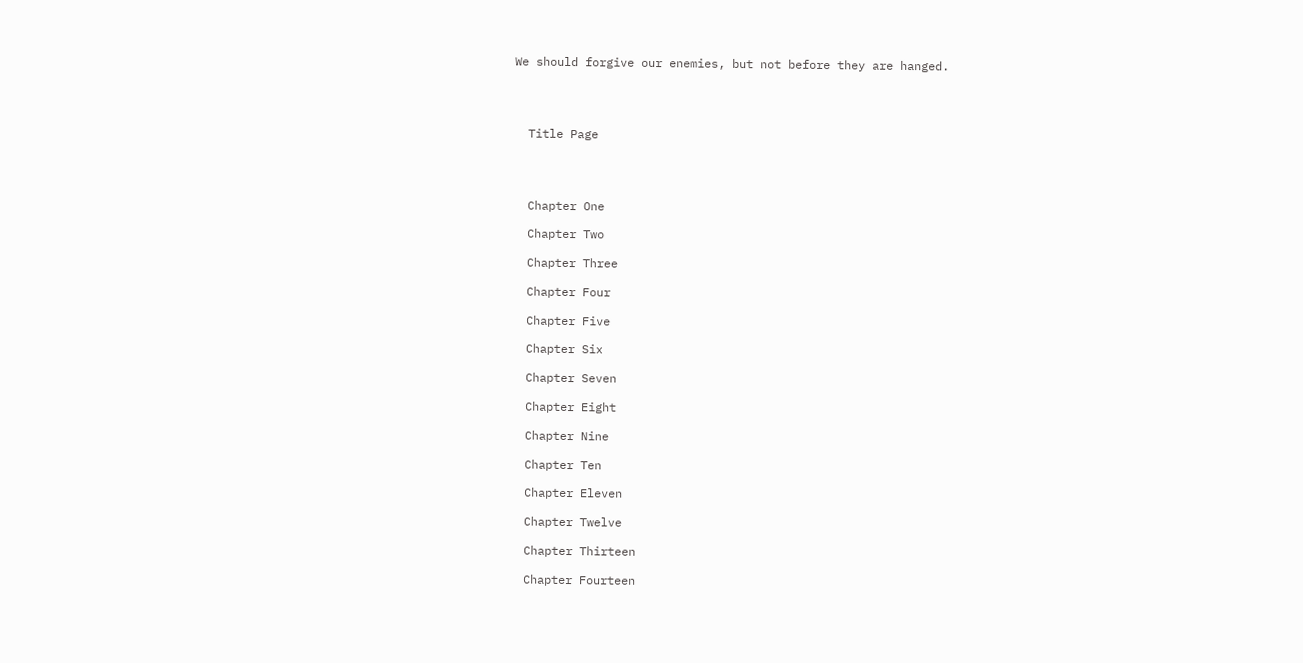We should forgive our enemies, but not before they are hanged.




  Title Page




  Chapter One

  Chapter Two

  Chapter Three

  Chapter Four

  Chapter Five

  Chapter Six

  Chapter Seven

  Chapter Eight

  Chapter Nine

  Chapter Ten

  Chapter Eleven

  Chapter Twelve

  Chapter Thirteen

  Chapter Fourteen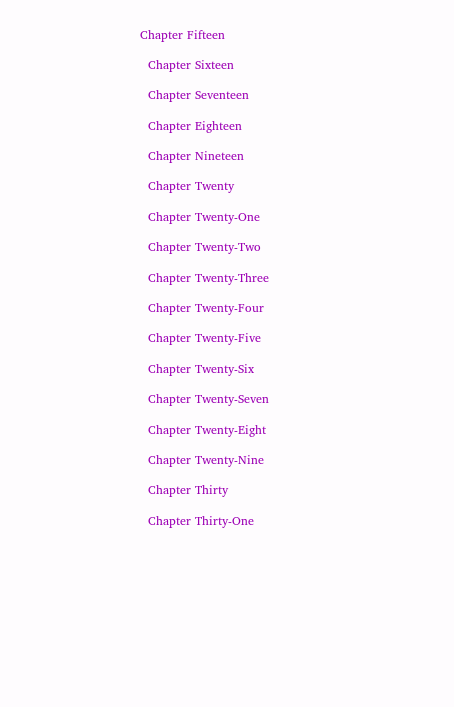Chapter Fifteen

  Chapter Sixteen

  Chapter Seventeen

  Chapter Eighteen

  Chapter Nineteen

  Chapter Twenty

  Chapter Twenty-One

  Chapter Twenty-Two

  Chapter Twenty-Three

  Chapter Twenty-Four

  Chapter Twenty-Five

  Chapter Twenty-Six

  Chapter Twenty-Seven

  Chapter Twenty-Eight

  Chapter Twenty-Nine

  Chapter Thirty

  Chapter Thirty-One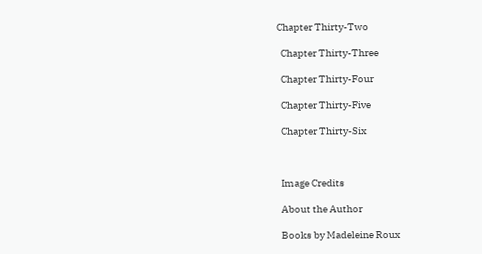Chapter Thirty-Two

  Chapter Thirty-Three

  Chapter Thirty-Four

  Chapter Thirty-Five

  Chapter Thirty-Six



  Image Credits

  About the Author

  Books by Madeleine Roux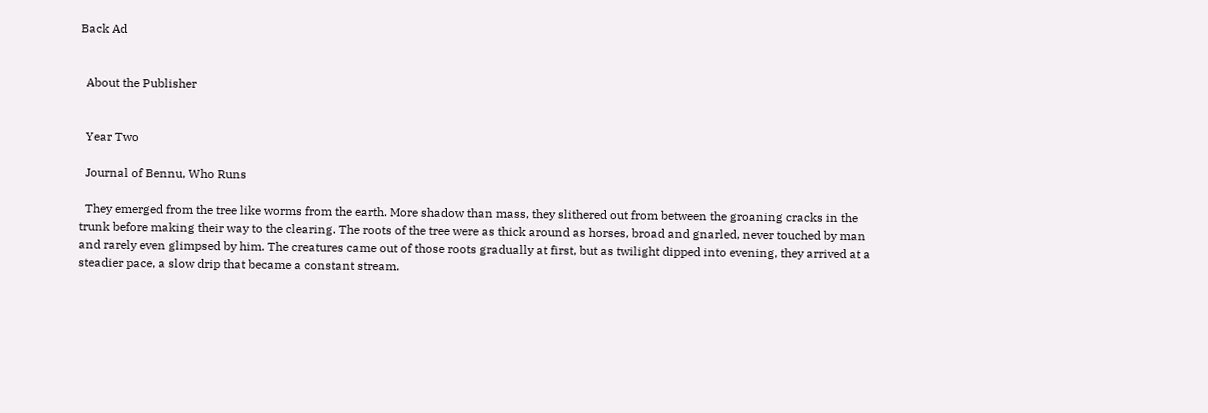Back Ad


  About the Publisher


  Year Two

  Journal of Bennu, Who Runs

  They emerged from the tree like worms from the earth. More shadow than mass, they slithered out from between the groaning cracks in the trunk before making their way to the clearing. The roots of the tree were as thick around as horses, broad and gnarled, never touched by man and rarely even glimpsed by him. The creatures came out of those roots gradually at first, but as twilight dipped into evening, they arrived at a steadier pace, a slow drip that became a constant stream.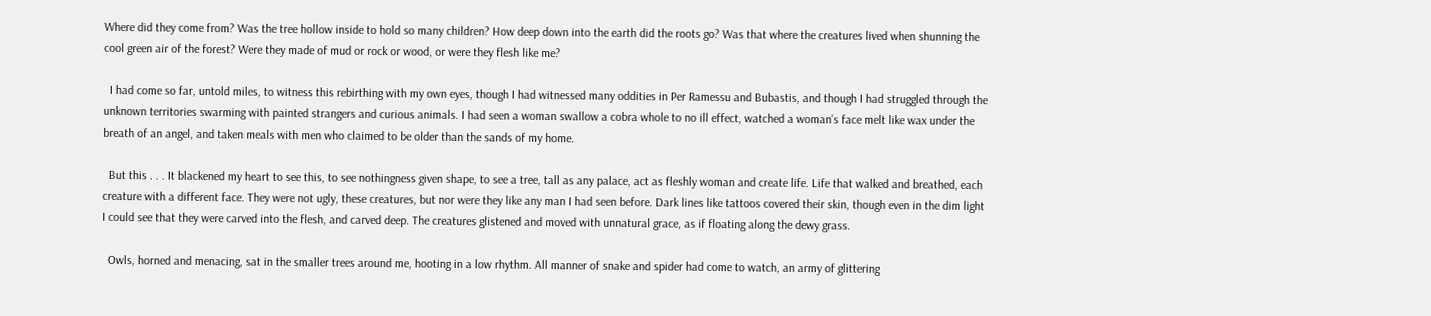Where did they come from? Was the tree hollow inside to hold so many children? How deep down into the earth did the roots go? Was that where the creatures lived when shunning the cool green air of the forest? Were they made of mud or rock or wood, or were they flesh like me?

  I had come so far, untold miles, to witness this rebirthing with my own eyes, though I had witnessed many oddities in Per Ramessu and Bubastis, and though I had struggled through the unknown territories swarming with painted strangers and curious animals. I had seen a woman swallow a cobra whole to no ill effect, watched a woman’s face melt like wax under the breath of an angel, and taken meals with men who claimed to be older than the sands of my home.

  But this . . . It blackened my heart to see this, to see nothingness given shape, to see a tree, tall as any palace, act as fleshly woman and create life. Life that walked and breathed, each creature with a different face. They were not ugly, these creatures, but nor were they like any man I had seen before. Dark lines like tattoos covered their skin, though even in the dim light I could see that they were carved into the flesh, and carved deep. The creatures glistened and moved with unnatural grace, as if floating along the dewy grass.

  Owls, horned and menacing, sat in the smaller trees around me, hooting in a low rhythm. All manner of snake and spider had come to watch, an army of glittering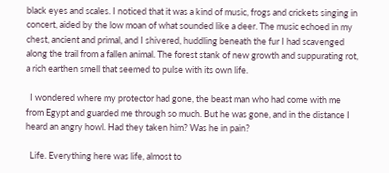black eyes and scales. I noticed that it was a kind of music, frogs and crickets singing in concert, aided by the low moan of what sounded like a deer. The music echoed in my chest, ancient and primal, and I shivered, huddling beneath the fur I had scavenged along the trail from a fallen animal. The forest stank of new growth and suppurating rot, a rich earthen smell that seemed to pulse with its own life.

  I wondered where my protector had gone, the beast man who had come with me from Egypt and guarded me through so much. But he was gone, and in the distance I heard an angry howl. Had they taken him? Was he in pain?

  Life. Everything here was life, almost to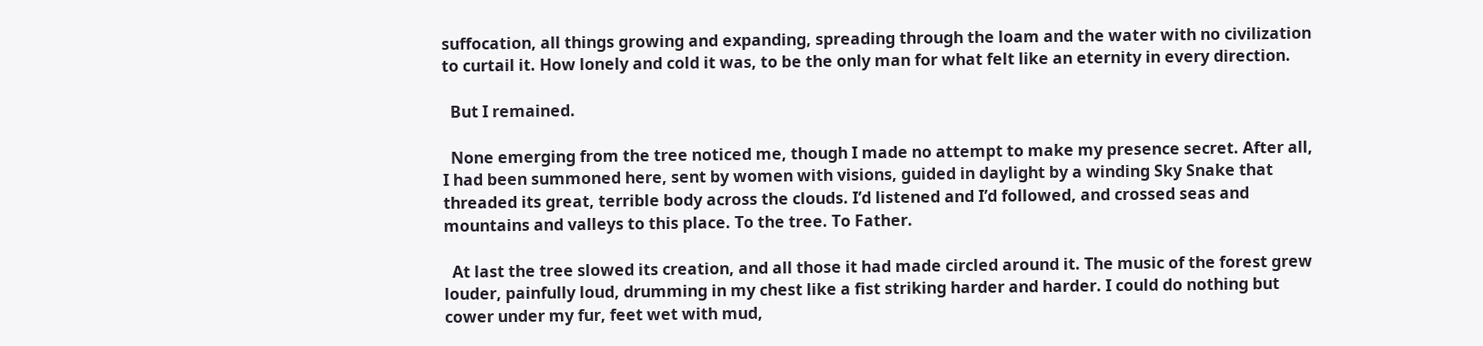suffocation, all things growing and expanding, spreading through the loam and the water with no civilization to curtail it. How lonely and cold it was, to be the only man for what felt like an eternity in every direction.

  But I remained.

  None emerging from the tree noticed me, though I made no attempt to make my presence secret. After all, I had been summoned here, sent by women with visions, guided in daylight by a winding Sky Snake that threaded its great, terrible body across the clouds. I’d listened and I’d followed, and crossed seas and mountains and valleys to this place. To the tree. To Father.

  At last the tree slowed its creation, and all those it had made circled around it. The music of the forest grew louder, painfully loud, drumming in my chest like a fist striking harder and harder. I could do nothing but cower under my fur, feet wet with mud,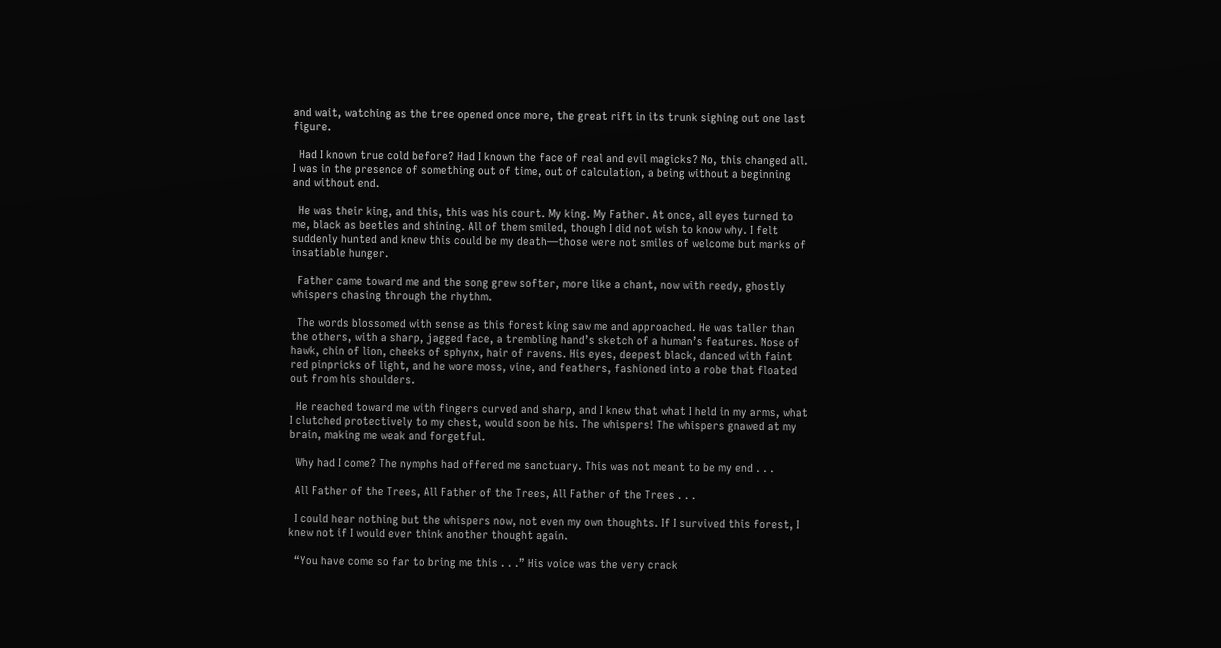and wait, watching as the tree opened once more, the great rift in its trunk sighing out one last figure.

  Had I known true cold before? Had I known the face of real and evil magicks? No, this changed all. I was in the presence of something out of time, out of calculation, a being without a beginning and without end.

  He was their king, and this, this was his court. My king. My Father. At once, all eyes turned to me, black as beetles and shining. All of them smiled, though I did not wish to know why. I felt suddenly hunted and knew this could be my death—those were not smiles of welcome but marks of insatiable hunger.

  Father came toward me and the song grew softer, more like a chant, now with reedy, ghostly whispers chasing through the rhythm.

  The words blossomed with sense as this forest king saw me and approached. He was taller than the others, with a sharp, jagged face, a trembling hand’s sketch of a human’s features. Nose of hawk, chin of lion, cheeks of sphynx, hair of ravens. His eyes, deepest black, danced with faint red pinpricks of light, and he wore moss, vine, and feathers, fashioned into a robe that floated out from his shoulders.

  He reached toward me with fingers curved and sharp, and I knew that what I held in my arms, what I clutched protectively to my chest, would soon be his. The whispers! The whispers gnawed at my brain, making me weak and forgetful.

  Why had I come? The nymphs had offered me sanctuary. This was not meant to be my end . . .

  All Father of the Trees, All Father of the Trees, All Father of the Trees . . .

  I could hear nothing but the whispers now, not even my own thoughts. If I survived this forest, I knew not if I would ever think another thought again.

  “You have come so far to bring me this . . .” His voice was the very crack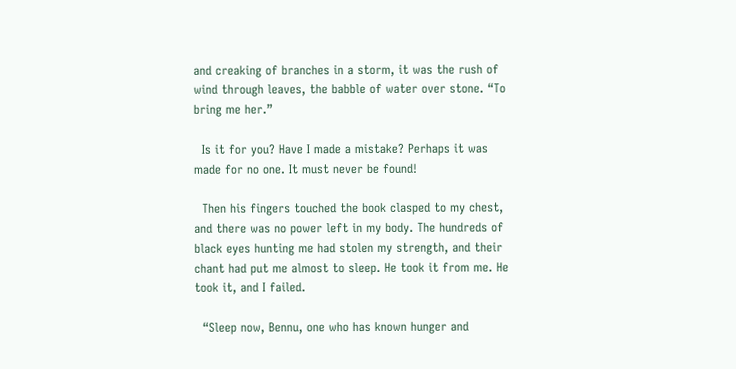and creaking of branches in a storm, it was the rush of wind through leaves, the babble of water over stone. “To bring me her.”

  Is it for you? Have I made a mistake? Perhaps it was made for no one. It must never be found!

  Then his fingers touched the book clasped to my chest, and there was no power left in my body. The hundreds of black eyes hunting me had stolen my strength, and their chant had put me almost to sleep. He took it from me. He took it, and I failed.

  “Sleep now, Bennu, one who has known hunger and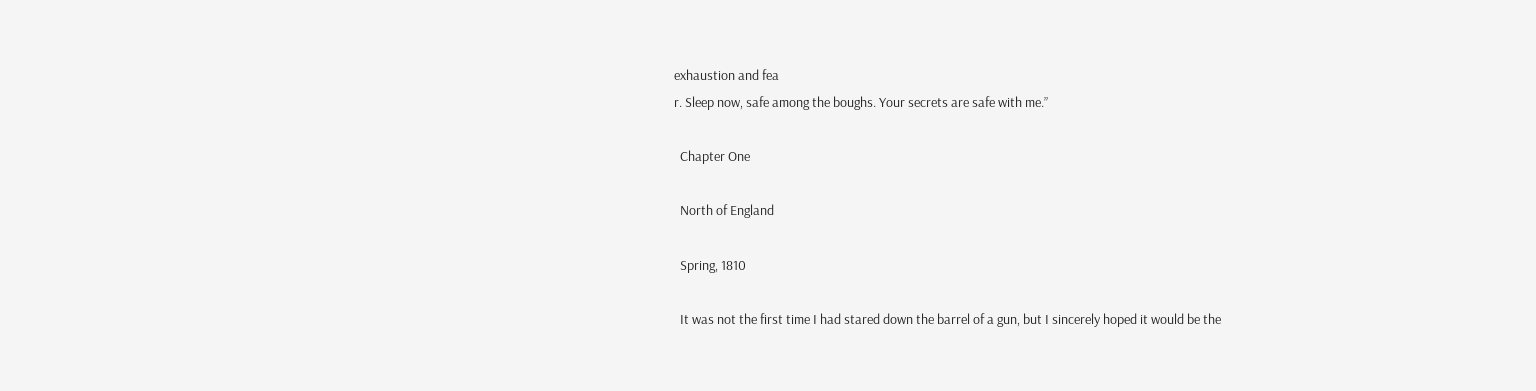exhaustion and fea
r. Sleep now, safe among the boughs. Your secrets are safe with me.”

  Chapter One

  North of England

  Spring, 1810

  It was not the first time I had stared down the barrel of a gun, but I sincerely hoped it would be the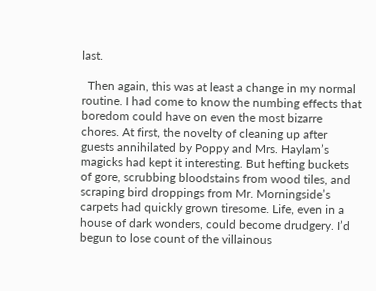last.

  Then again, this was at least a change in my normal routine. I had come to know the numbing effects that boredom could have on even the most bizarre chores. At first, the novelty of cleaning up after guests annihilated by Poppy and Mrs. Haylam’s magicks had kept it interesting. But hefting buckets of gore, scrubbing bloodstains from wood tiles, and scraping bird droppings from Mr. Morningside’s carpets had quickly grown tiresome. Life, even in a house of dark wonders, could become drudgery. I’d begun to lose count of the villainous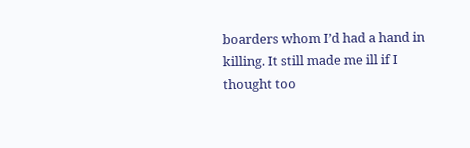boarders whom I’d had a hand in killing. It still made me ill if I thought too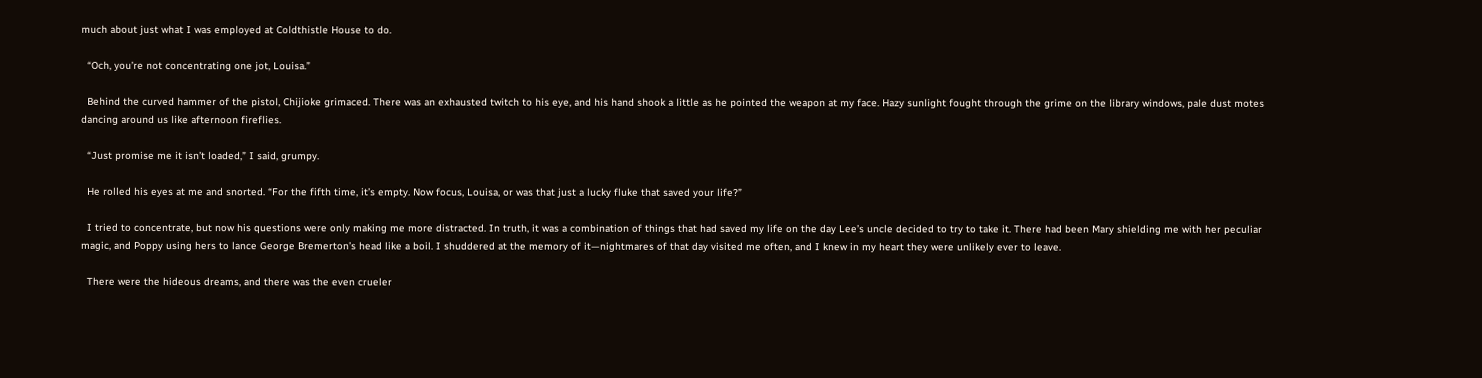much about just what I was employed at Coldthistle House to do.

  “Och, you’re not concentrating one jot, Louisa.”

  Behind the curved hammer of the pistol, Chijioke grimaced. There was an exhausted twitch to his eye, and his hand shook a little as he pointed the weapon at my face. Hazy sunlight fought through the grime on the library windows, pale dust motes dancing around us like afternoon fireflies.

  “Just promise me it isn’t loaded,” I said, grumpy.

  He rolled his eyes at me and snorted. “For the fifth time, it’s empty. Now focus, Louisa, or was that just a lucky fluke that saved your life?”

  I tried to concentrate, but now his questions were only making me more distracted. In truth, it was a combination of things that had saved my life on the day Lee’s uncle decided to try to take it. There had been Mary shielding me with her peculiar magic, and Poppy using hers to lance George Bremerton’s head like a boil. I shuddered at the memory of it—nightmares of that day visited me often, and I knew in my heart they were unlikely ever to leave.

  There were the hideous dreams, and there was the even crueler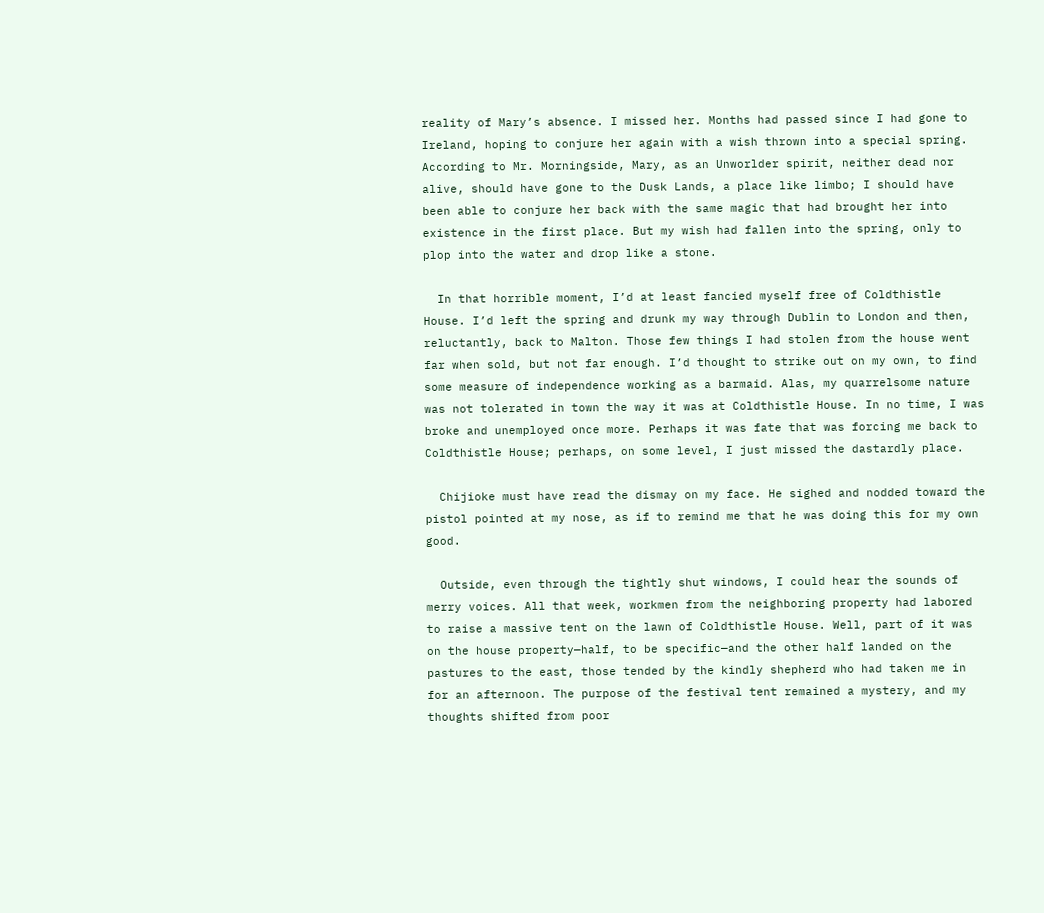reality of Mary’s absence. I missed her. Months had passed since I had gone to Ireland, hoping to conjure her again with a wish thrown into a special spring. According to Mr. Morningside, Mary, as an Unworlder spirit, neither dead nor alive, should have gone to the Dusk Lands, a place like limbo; I should have been able to conjure her back with the same magic that had brought her into existence in the first place. But my wish had fallen into the spring, only to plop into the water and drop like a stone.

  In that horrible moment, I’d at least fancied myself free of Coldthistle House. I’d left the spring and drunk my way through Dublin to London and then, reluctantly, back to Malton. Those few things I had stolen from the house went far when sold, but not far enough. I’d thought to strike out on my own, to find some measure of independence working as a barmaid. Alas, my quarrelsome nature was not tolerated in town the way it was at Coldthistle House. In no time, I was broke and unemployed once more. Perhaps it was fate that was forcing me back to Coldthistle House; perhaps, on some level, I just missed the dastardly place.

  Chijioke must have read the dismay on my face. He sighed and nodded toward the pistol pointed at my nose, as if to remind me that he was doing this for my own good.

  Outside, even through the tightly shut windows, I could hear the sounds of merry voices. All that week, workmen from the neighboring property had labored to raise a massive tent on the lawn of Coldthistle House. Well, part of it was on the house property—half, to be specific—and the other half landed on the pastures to the east, those tended by the kindly shepherd who had taken me in for an afternoon. The purpose of the festival tent remained a mystery, and my thoughts shifted from poor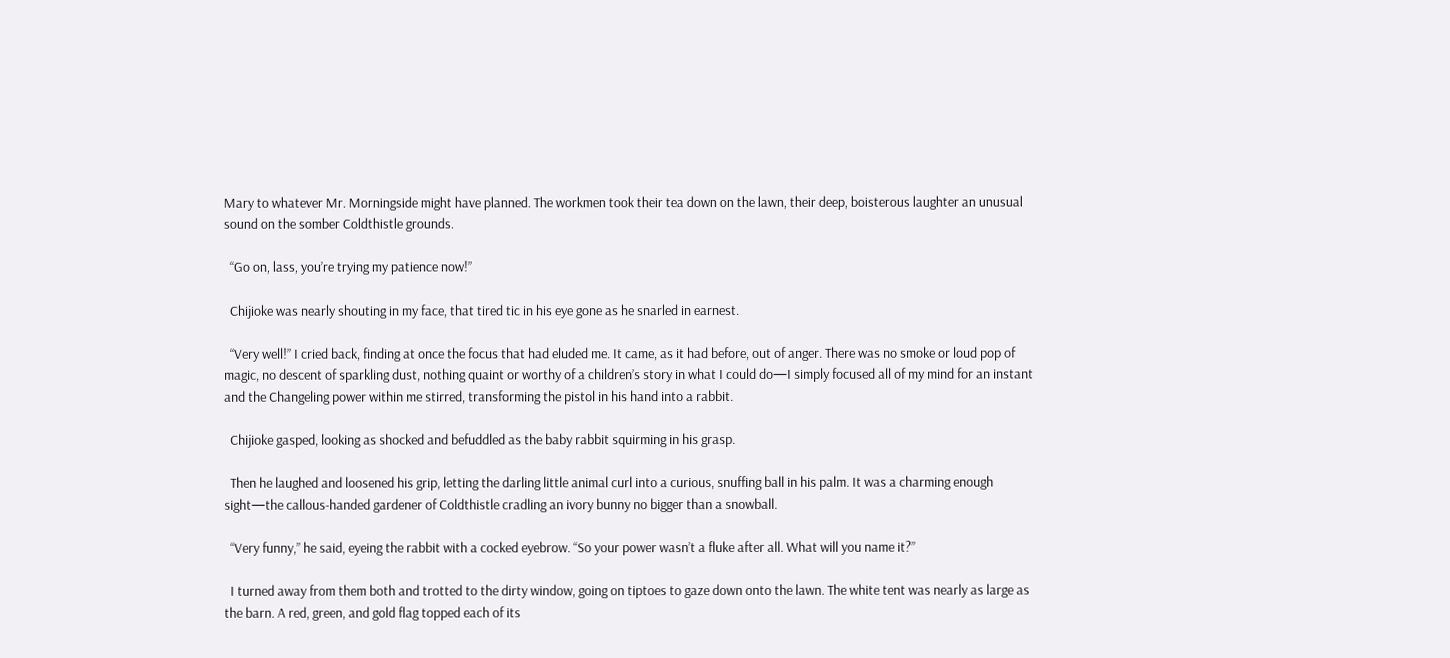Mary to whatever Mr. Morningside might have planned. The workmen took their tea down on the lawn, their deep, boisterous laughter an unusual sound on the somber Coldthistle grounds.

  “Go on, lass, you’re trying my patience now!”

  Chijioke was nearly shouting in my face, that tired tic in his eye gone as he snarled in earnest.

  “Very well!” I cried back, finding at once the focus that had eluded me. It came, as it had before, out of anger. There was no smoke or loud pop of magic, no descent of sparkling dust, nothing quaint or worthy of a children’s story in what I could do—I simply focused all of my mind for an instant and the Changeling power within me stirred, transforming the pistol in his hand into a rabbit.

  Chijioke gasped, looking as shocked and befuddled as the baby rabbit squirming in his grasp.

  Then he laughed and loosened his grip, letting the darling little animal curl into a curious, snuffing ball in his palm. It was a charming enough sight—the callous-handed gardener of Coldthistle cradling an ivory bunny no bigger than a snowball.

  “Very funny,” he said, eyeing the rabbit with a cocked eyebrow. “So your power wasn’t a fluke after all. What will you name it?”

  I turned away from them both and trotted to the dirty window, going on tiptoes to gaze down onto the lawn. The white tent was nearly as large as the barn. A red, green, and gold flag topped each of its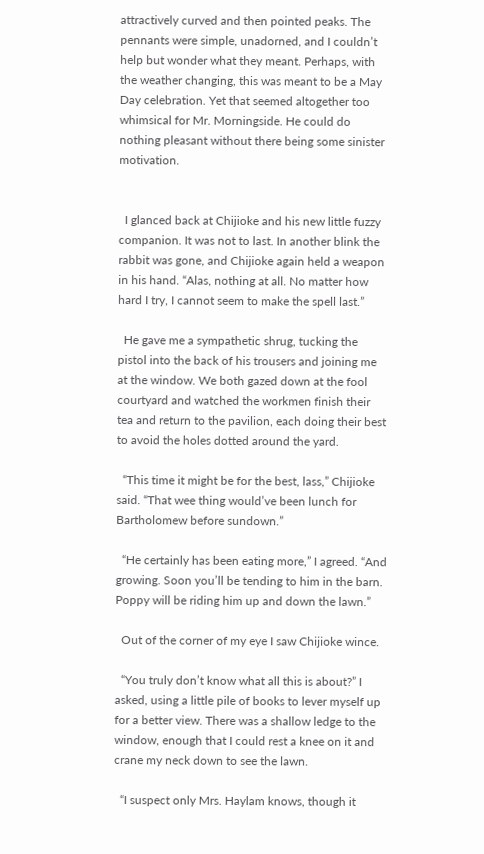attractively curved and then pointed peaks. The pennants were simple, unadorned, and I couldn’t help but wonder what they meant. Perhaps, with the weather changing, this was meant to be a May Day celebration. Yet that seemed altogether too whimsical for Mr. Morningside. He could do nothing pleasant without there being some sinister motivation.


  I glanced back at Chijioke and his new little fuzzy companion. It was not to last. In another blink the rabbit was gone, and Chijioke again held a weapon in his hand. “Alas, nothing at all. No matter how hard I try, I cannot seem to make the spell last.”

  He gave me a sympathetic shrug, tucking the pistol into the back of his trousers and joining me at the window. We both gazed down at the fool courtyard and watched the workmen finish their tea and return to the pavilion, each doing their best to avoid the holes dotted around the yard.

  “This time it might be for the best, lass,” Chijioke said. “That wee thing would’ve been lunch for Bartholomew before sundown.”

  “He certainly has been eating more,” I agreed. “And growing. Soon you’ll be tending to him in the barn. Poppy will be riding him up and down the lawn.”

  Out of the corner of my eye I saw Chijioke wince.

  “You truly don’t know what all this is about?” I asked, using a little pile of books to lever myself up for a better view. There was a shallow ledge to the window, enough that I could rest a knee on it and crane my neck down to see the lawn.

  “I suspect only Mrs. Haylam knows, though it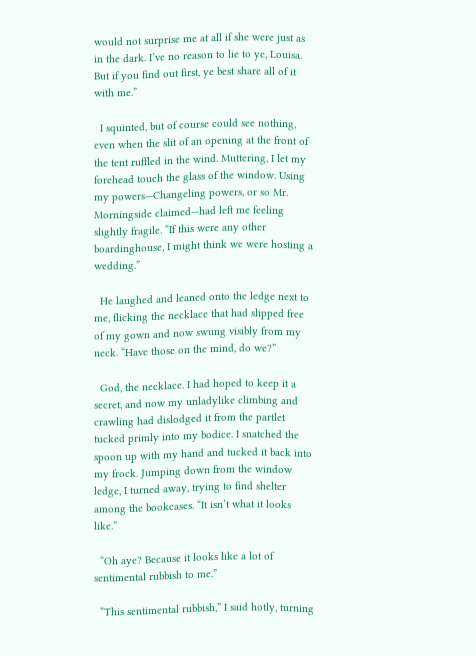would not surprise me at all if she were just as in the dark. I’ve no reason to lie to ye, Louisa. But if you find out first, ye best share all of it with me.”

  I squinted, but of course could see nothing, even when the slit of an opening at the front of the tent ruffled in the wind. Muttering, I let my forehead touch the glass of the window. Using my powers—Changeling powers, or so Mr. Morningside claimed—had left me feeling slightly fragile. “If this were any other boardinghouse, I might think we were hosting a wedding.”

  He laughed and leaned onto the ledge next to me, flicking the necklace that had slipped free of my gown and now swung visibly from my neck. “Have those on the mind, do we?”

  God, the necklace. I had hoped to keep it a secret, and now my unladylike climbing and crawling had dislodged it from the partlet tucked primly into my bodice. I snatched the spoon up with my hand and tucked it back into my frock. Jumping down from the window ledge, I turned away, trying to find shelter among the bookcases. “It isn’t what it looks like.”

  “Oh aye? Because it looks like a lot of sentimental rubbish to me.”

  “This sentimental rubbish,” I said hotly, turning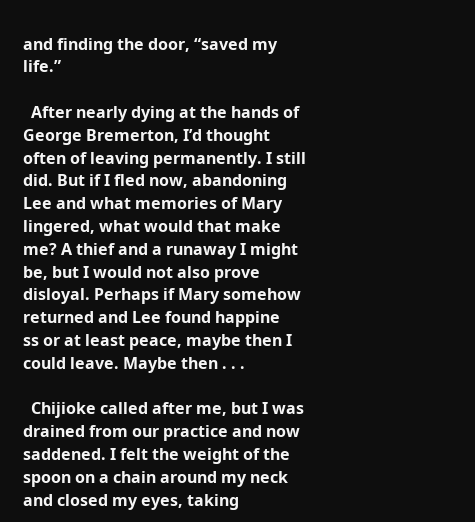and finding the door, “saved my life.”

  After nearly dying at the hands of George Bremerton, I’d thought often of leaving permanently. I still did. But if I fled now, abandoning Lee and what memories of Mary lingered, what would that make me? A thief and a runaway I might be, but I would not also prove disloyal. Perhaps if Mary somehow returned and Lee found happine
ss or at least peace, maybe then I could leave. Maybe then . . .

  Chijioke called after me, but I was drained from our practice and now saddened. I felt the weight of the spoon on a chain around my neck and closed my eyes, taking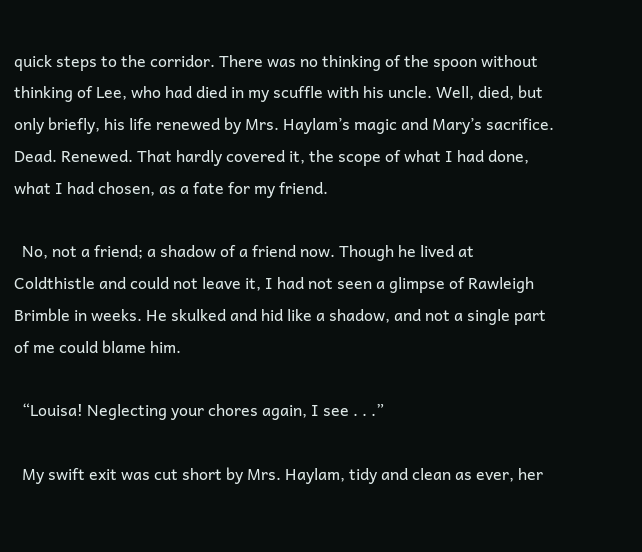quick steps to the corridor. There was no thinking of the spoon without thinking of Lee, who had died in my scuffle with his uncle. Well, died, but only briefly, his life renewed by Mrs. Haylam’s magic and Mary’s sacrifice. Dead. Renewed. That hardly covered it, the scope of what I had done, what I had chosen, as a fate for my friend.

  No, not a friend; a shadow of a friend now. Though he lived at Coldthistle and could not leave it, I had not seen a glimpse of Rawleigh Brimble in weeks. He skulked and hid like a shadow, and not a single part of me could blame him.

  “Louisa! Neglecting your chores again, I see . . .”

  My swift exit was cut short by Mrs. Haylam, tidy and clean as ever, her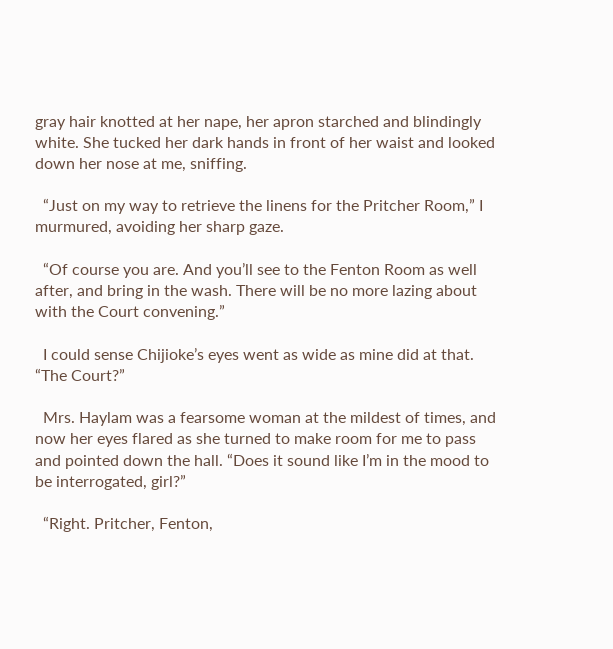gray hair knotted at her nape, her apron starched and blindingly white. She tucked her dark hands in front of her waist and looked down her nose at me, sniffing.

  “Just on my way to retrieve the linens for the Pritcher Room,” I murmured, avoiding her sharp gaze.

  “Of course you are. And you’ll see to the Fenton Room as well after, and bring in the wash. There will be no more lazing about with the Court convening.”

  I could sense Chijioke’s eyes went as wide as mine did at that. “The Court?”

  Mrs. Haylam was a fearsome woman at the mildest of times, and now her eyes flared as she turned to make room for me to pass and pointed down the hall. “Does it sound like I’m in the mood to be interrogated, girl?”

  “Right. Pritcher, Fenton,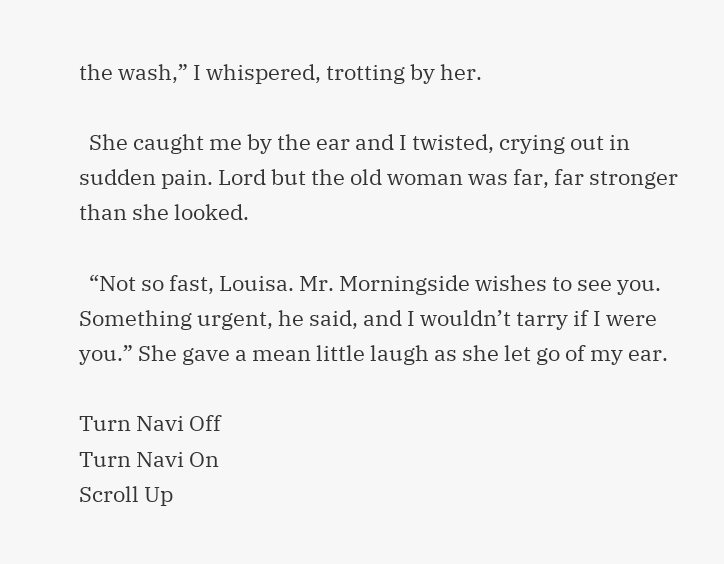the wash,” I whispered, trotting by her.

  She caught me by the ear and I twisted, crying out in sudden pain. Lord but the old woman was far, far stronger than she looked.

  “Not so fast, Louisa. Mr. Morningside wishes to see you. Something urgent, he said, and I wouldn’t tarry if I were you.” She gave a mean little laugh as she let go of my ear.

Turn Navi Off
Turn Navi On
Scroll Up